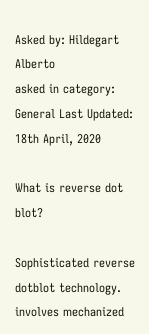Asked by: Hildegart Alberto
asked in category: General Last Updated: 18th April, 2020

What is reverse dot blot?

Sophisticated reverse dotblot technology. involves mechanized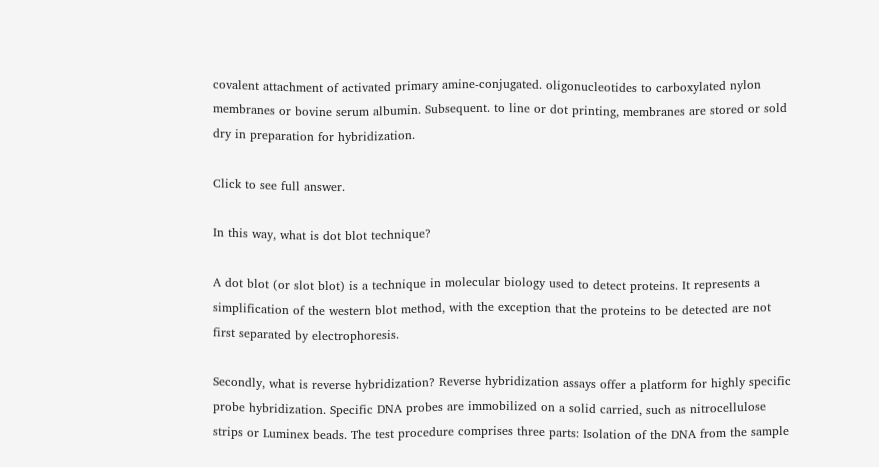covalent attachment of activated primary amine-conjugated. oligonucleotides to carboxylated nylon membranes or bovine serum albumin. Subsequent. to line or dot printing, membranes are stored or sold dry in preparation for hybridization.

Click to see full answer.

In this way, what is dot blot technique?

A dot blot (or slot blot) is a technique in molecular biology used to detect proteins. It represents a simplification of the western blot method, with the exception that the proteins to be detected are not first separated by electrophoresis.

Secondly, what is reverse hybridization? Reverse hybridization assays offer a platform for highly specific probe hybridization. Specific DNA probes are immobilized on a solid carried, such as nitrocellulose strips or Luminex beads. The test procedure comprises three parts: Isolation of the DNA from the sample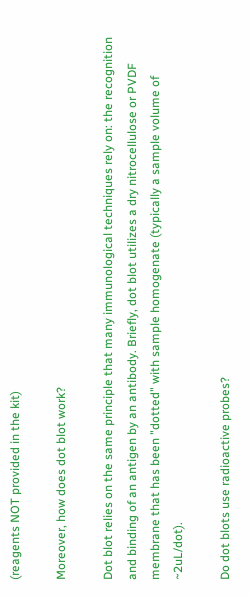(reagents NOT provided in the kit)

Moreover, how does dot blot work?

Dot blot relies on the same principle that many immunological techniques rely on: the recognition and binding of an antigen by an antibody. Briefly, dot blot utilizes a dry nitrocellulose or PVDF membrane that has been "dotted" with sample homogenate (typically a sample volume of ~2uL/dot).

Do dot blots use radioactive probes?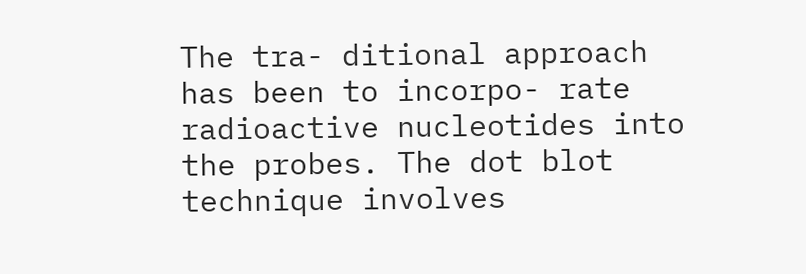The tra- ditional approach has been to incorpo- rate radioactive nucleotides into the probes. The dot blot technique involves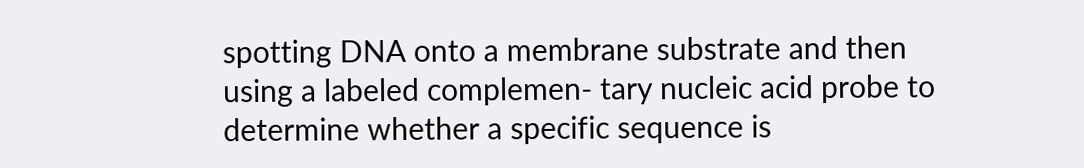spotting DNA onto a membrane substrate and then using a labeled complemen- tary nucleic acid probe to determine whether a specific sequence is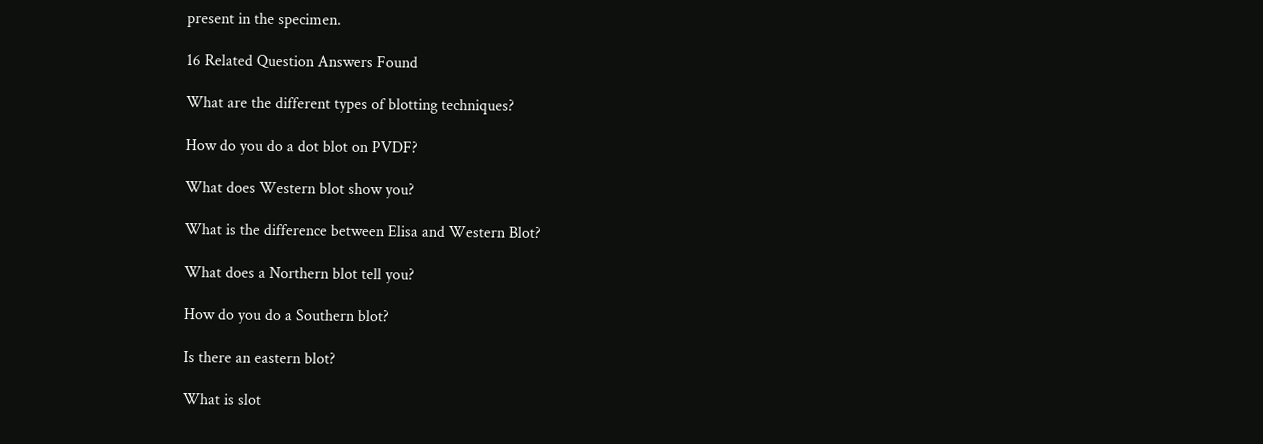present in the specimen.

16 Related Question Answers Found

What are the different types of blotting techniques?

How do you do a dot blot on PVDF?

What does Western blot show you?

What is the difference between Elisa and Western Blot?

What does a Northern blot tell you?

How do you do a Southern blot?

Is there an eastern blot?

What is slot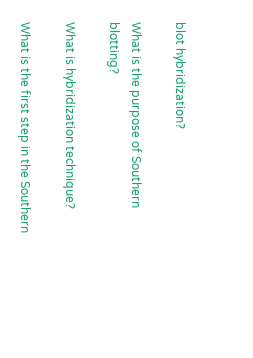blot hybridization?

What is the purpose of Southern blotting?

What is hybridization technique?

What is the first step in the Southern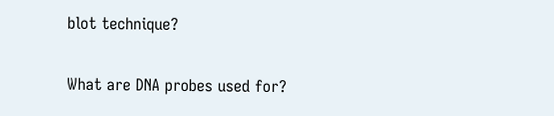blot technique?

What are DNA probes used for?